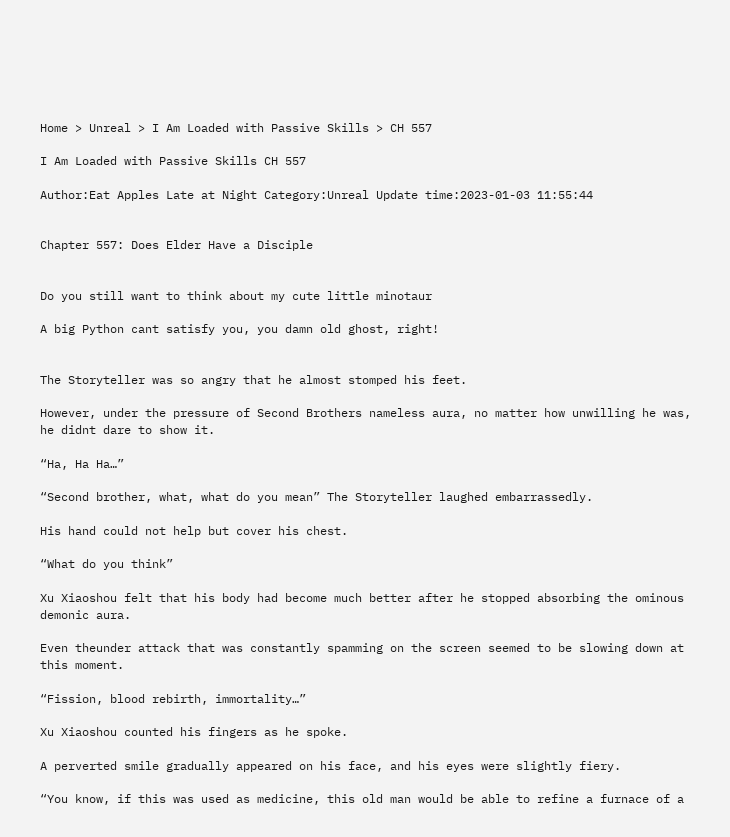Home > Unreal > I Am Loaded with Passive Skills > CH 557

I Am Loaded with Passive Skills CH 557

Author:Eat Apples Late at Night Category:Unreal Update time:2023-01-03 11:55:44


Chapter 557: Does Elder Have a Disciple


Do you still want to think about my cute little minotaur

A big Python cant satisfy you, you damn old ghost, right!


The Storyteller was so angry that he almost stomped his feet.

However, under the pressure of Second Brothers nameless aura, no matter how unwilling he was, he didnt dare to show it.

“Ha, Ha Ha…”

“Second brother, what, what do you mean” The Storyteller laughed embarrassedly.

His hand could not help but cover his chest.

“What do you think”

Xu Xiaoshou felt that his body had become much better after he stopped absorbing the ominous demonic aura.

Even theunder attack that was constantly spamming on the screen seemed to be slowing down at this moment.

“Fission, blood rebirth, immortality…”

Xu Xiaoshou counted his fingers as he spoke.

A perverted smile gradually appeared on his face, and his eyes were slightly fiery.

“You know, if this was used as medicine, this old man would be able to refine a furnace of a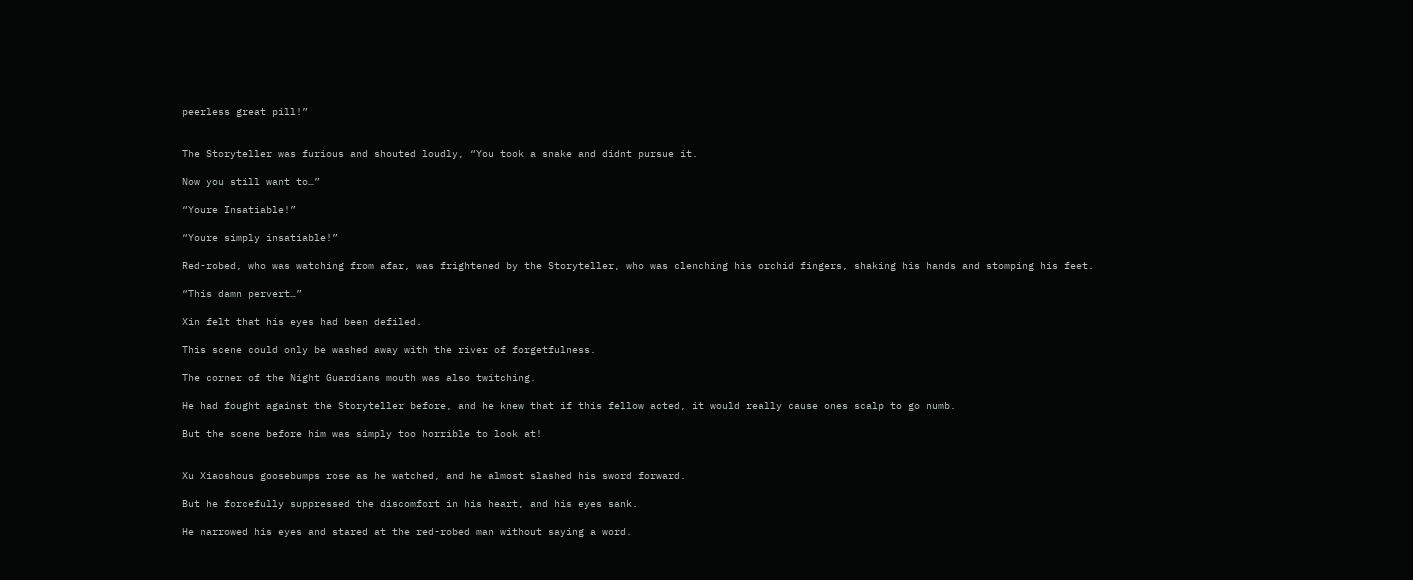peerless great pill!”


The Storyteller was furious and shouted loudly, “You took a snake and didnt pursue it.

Now you still want to…”

“Youre Insatiable!”

“Youre simply insatiable!”

Red-robed, who was watching from afar, was frightened by the Storyteller, who was clenching his orchid fingers, shaking his hands and stomping his feet.

“This damn pervert…”

Xin felt that his eyes had been defiled.

This scene could only be washed away with the river of forgetfulness.

The corner of the Night Guardians mouth was also twitching.

He had fought against the Storyteller before, and he knew that if this fellow acted, it would really cause ones scalp to go numb.

But the scene before him was simply too horrible to look at!


Xu Xiaoshous goosebumps rose as he watched, and he almost slashed his sword forward.

But he forcefully suppressed the discomfort in his heart, and his eyes sank.

He narrowed his eyes and stared at the red-robed man without saying a word.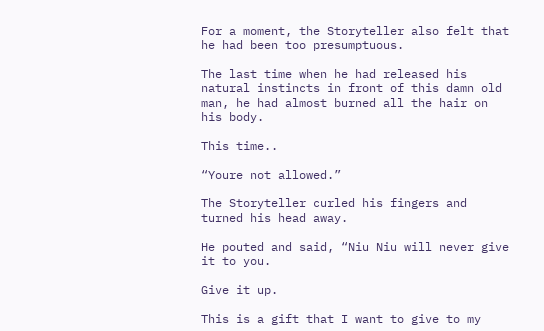For a moment, the Storyteller also felt that he had been too presumptuous.

The last time when he had released his natural instincts in front of this damn old man, he had almost burned all the hair on his body.

This time..

“Youre not allowed.”

The Storyteller curled his fingers and turned his head away.

He pouted and said, “Niu Niu will never give it to you.

Give it up.

This is a gift that I want to give to my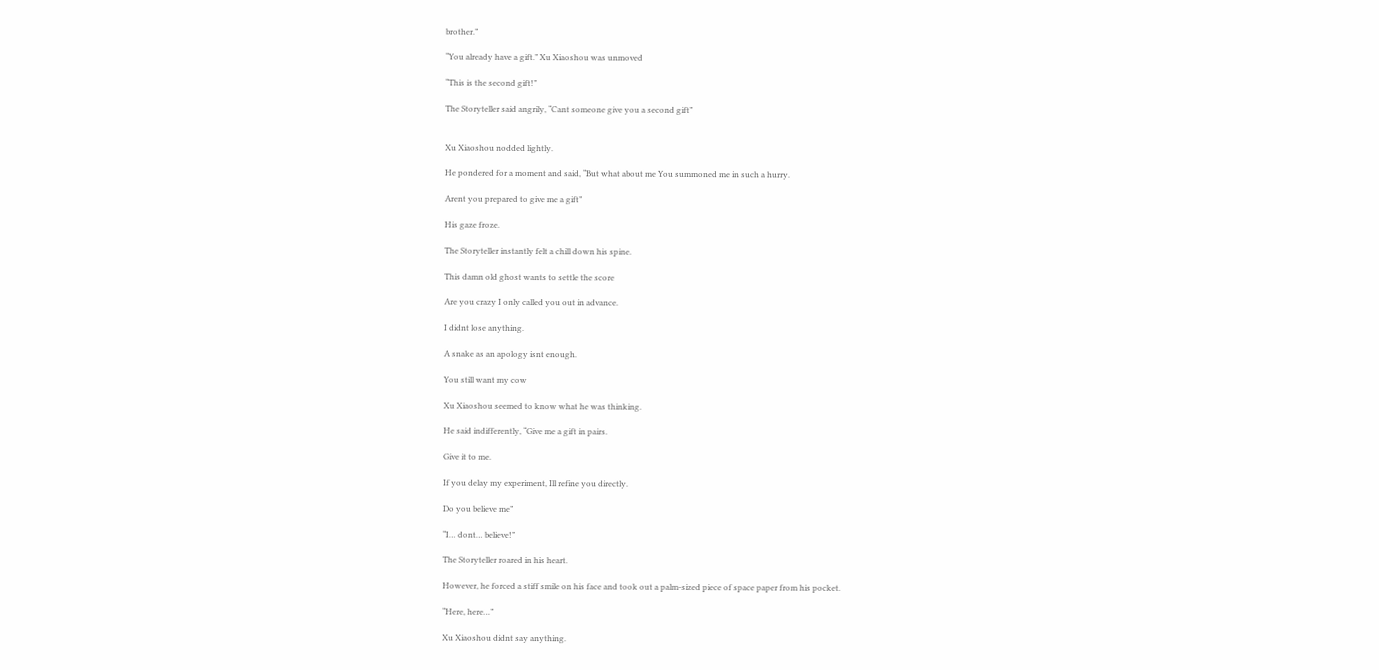brother.”

“You already have a gift.” Xu Xiaoshou was unmoved

“This is the second gift!”

The Storyteller said angrily, “Cant someone give you a second gift”


Xu Xiaoshou nodded lightly.

He pondered for a moment and said, “But what about me You summoned me in such a hurry.

Arent you prepared to give me a gift”

His gaze froze.

The Storyteller instantly felt a chill down his spine.

This damn old ghost wants to settle the score

Are you crazy I only called you out in advance.

I didnt lose anything.

A snake as an apology isnt enough.

You still want my cow

Xu Xiaoshou seemed to know what he was thinking.

He said indifferently, “Give me a gift in pairs.

Give it to me.

If you delay my experiment, Ill refine you directly.

Do you believe me”

“I… dont… believe!”

The Storyteller roared in his heart.

However, he forced a stiff smile on his face and took out a palm-sized piece of space paper from his pocket.

“Here, here…”

Xu Xiaoshou didnt say anything.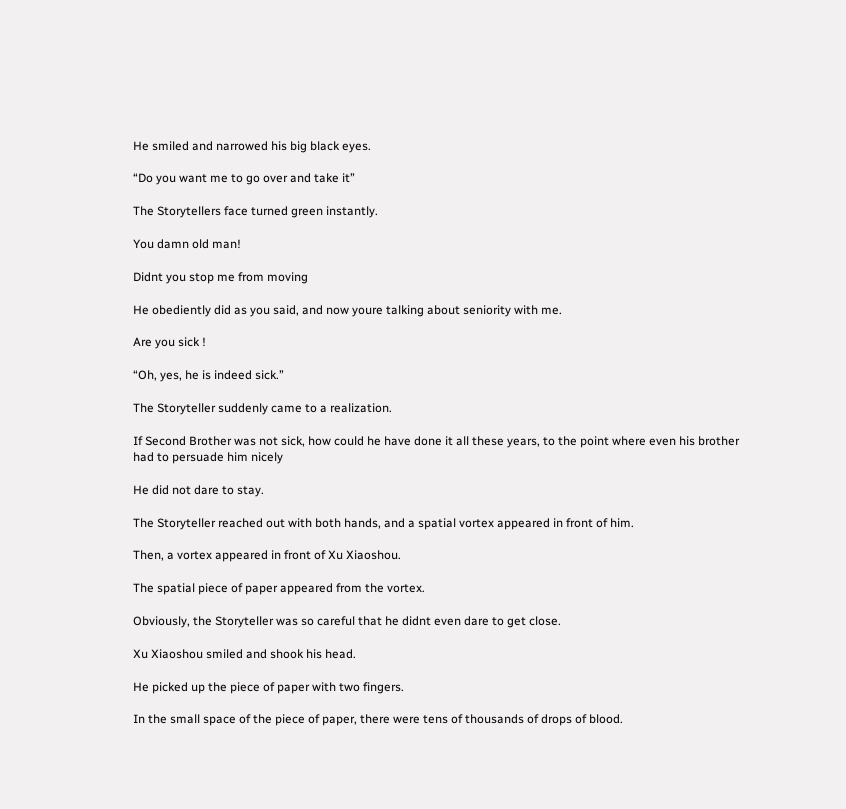He smiled and narrowed his big black eyes.

“Do you want me to go over and take it”

The Storytellers face turned green instantly.

You damn old man!

Didnt you stop me from moving

He obediently did as you said, and now youre talking about seniority with me.

Are you sick !

“Oh, yes, he is indeed sick.”

The Storyteller suddenly came to a realization.

If Second Brother was not sick, how could he have done it all these years, to the point where even his brother had to persuade him nicely

He did not dare to stay.

The Storyteller reached out with both hands, and a spatial vortex appeared in front of him.

Then, a vortex appeared in front of Xu Xiaoshou.

The spatial piece of paper appeared from the vortex.

Obviously, the Storyteller was so careful that he didnt even dare to get close.

Xu Xiaoshou smiled and shook his head.

He picked up the piece of paper with two fingers.

In the small space of the piece of paper, there were tens of thousands of drops of blood.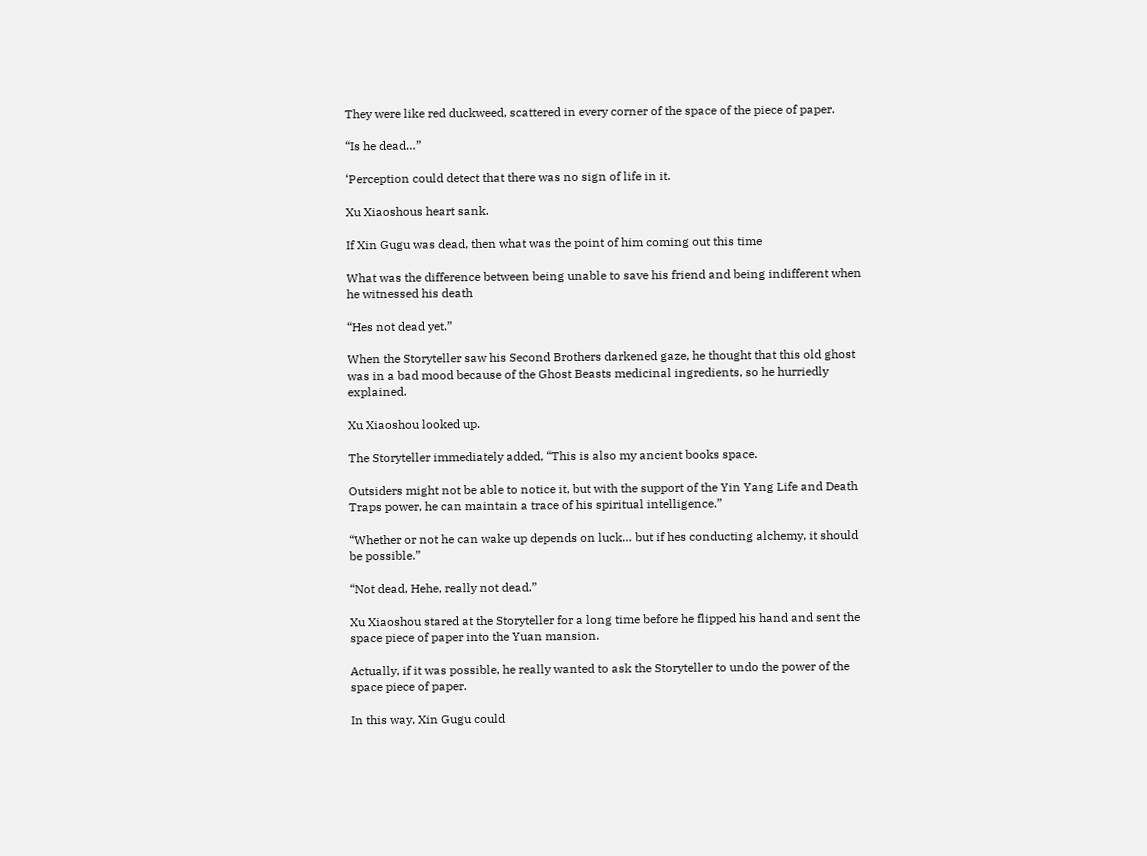They were like red duckweed, scattered in every corner of the space of the piece of paper.

“Is he dead…”

‘Perception could detect that there was no sign of life in it.

Xu Xiaoshous heart sank.

If Xin Gugu was dead, then what was the point of him coming out this time

What was the difference between being unable to save his friend and being indifferent when he witnessed his death

“Hes not dead yet.”

When the Storyteller saw his Second Brothers darkened gaze, he thought that this old ghost was in a bad mood because of the Ghost Beasts medicinal ingredients, so he hurriedly explained.

Xu Xiaoshou looked up.

The Storyteller immediately added, “This is also my ancient books space.

Outsiders might not be able to notice it, but with the support of the Yin Yang Life and Death Traps power, he can maintain a trace of his spiritual intelligence.”

“Whether or not he can wake up depends on luck… but if hes conducting alchemy, it should be possible.”

“Not dead, Hehe, really not dead.”

Xu Xiaoshou stared at the Storyteller for a long time before he flipped his hand and sent the space piece of paper into the Yuan mansion.

Actually, if it was possible, he really wanted to ask the Storyteller to undo the power of the space piece of paper.

In this way, Xin Gugu could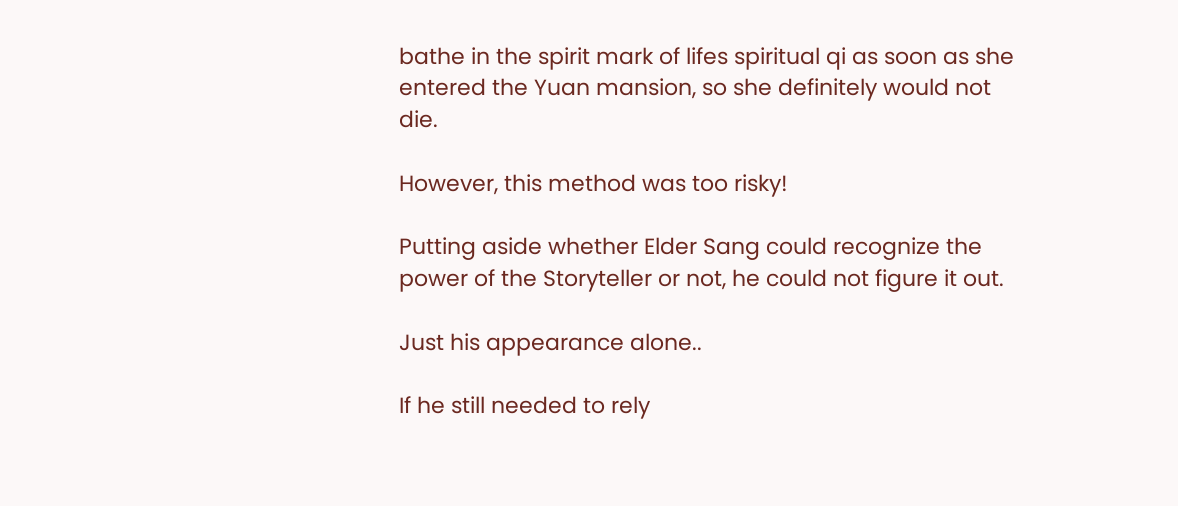bathe in the spirit mark of lifes spiritual qi as soon as she entered the Yuan mansion, so she definitely would not die.

However, this method was too risky!

Putting aside whether Elder Sang could recognize the power of the Storyteller or not, he could not figure it out.

Just his appearance alone..

If he still needed to rely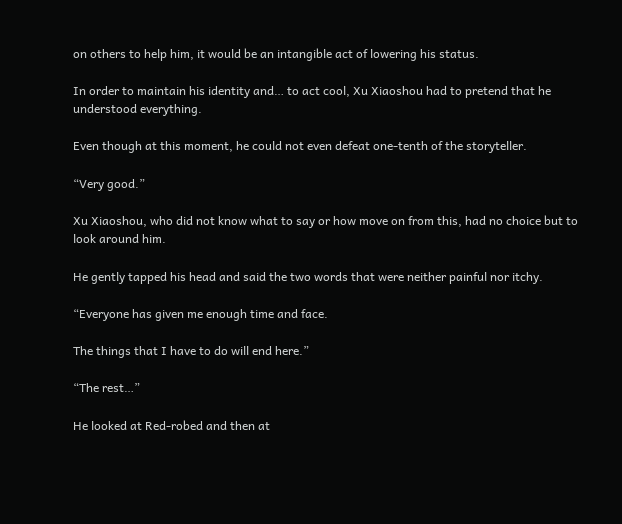on others to help him, it would be an intangible act of lowering his status.

In order to maintain his identity and… to act cool, Xu Xiaoshou had to pretend that he understood everything.

Even though at this moment, he could not even defeat one-tenth of the storyteller.

“Very good.”

Xu Xiaoshou, who did not know what to say or how move on from this, had no choice but to look around him.

He gently tapped his head and said the two words that were neither painful nor itchy.

“Everyone has given me enough time and face.

The things that I have to do will end here.”

“The rest…”

He looked at Red-robed and then at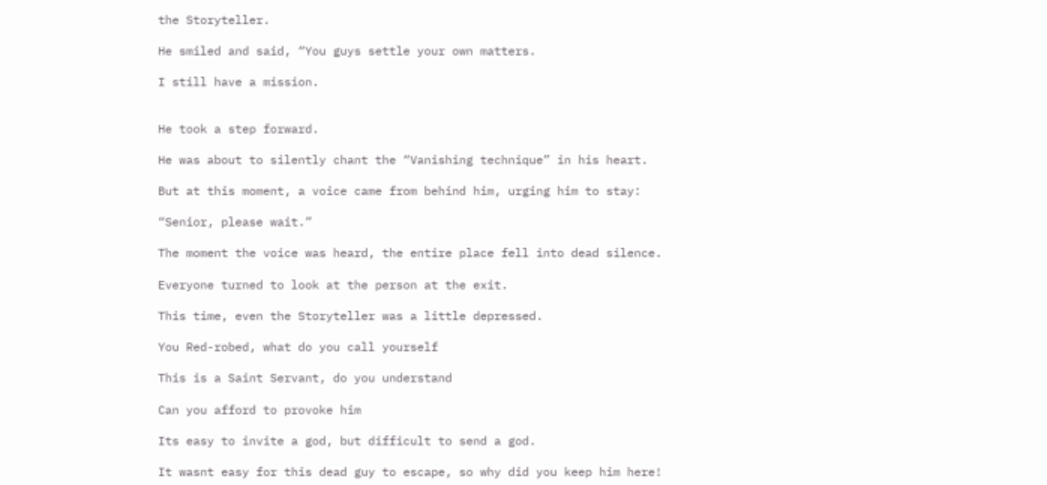the Storyteller.

He smiled and said, “You guys settle your own matters.

I still have a mission.


He took a step forward.

He was about to silently chant the “Vanishing technique” in his heart.

But at this moment, a voice came from behind him, urging him to stay:

“Senior, please wait.”

The moment the voice was heard, the entire place fell into dead silence.

Everyone turned to look at the person at the exit.

This time, even the Storyteller was a little depressed.

You Red-robed, what do you call yourself

This is a Saint Servant, do you understand

Can you afford to provoke him

Its easy to invite a god, but difficult to send a god.

It wasnt easy for this dead guy to escape, so why did you keep him here!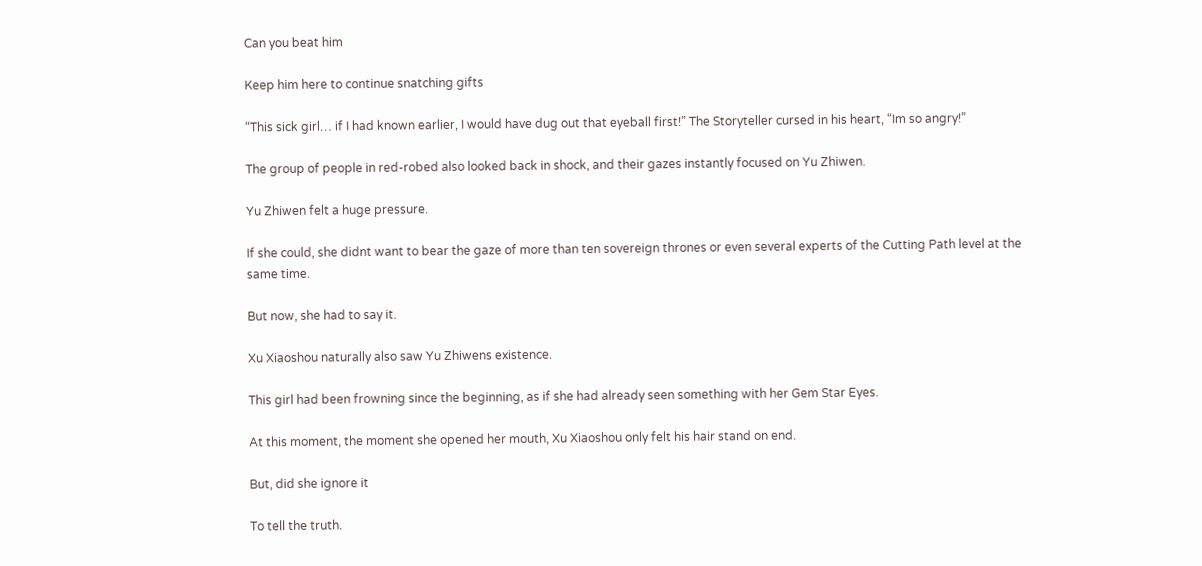Can you beat him

Keep him here to continue snatching gifts

“This sick girl… if I had known earlier, I would have dug out that eyeball first!” The Storyteller cursed in his heart, “Im so angry!”

The group of people in red-robed also looked back in shock, and their gazes instantly focused on Yu Zhiwen.

Yu Zhiwen felt a huge pressure.

If she could, she didnt want to bear the gaze of more than ten sovereign thrones or even several experts of the Cutting Path level at the same time.

But now, she had to say it.

Xu Xiaoshou naturally also saw Yu Zhiwens existence.

This girl had been frowning since the beginning, as if she had already seen something with her Gem Star Eyes.

At this moment, the moment she opened her mouth, Xu Xiaoshou only felt his hair stand on end.

But, did she ignore it

To tell the truth.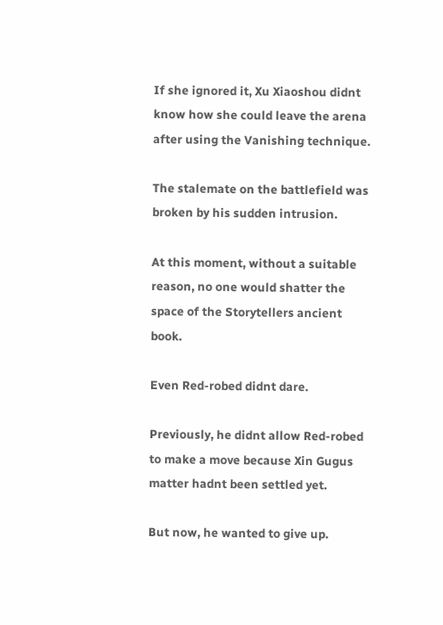If she ignored it, Xu Xiaoshou didnt know how she could leave the arena after using the Vanishing technique.

The stalemate on the battlefield was broken by his sudden intrusion.

At this moment, without a suitable reason, no one would shatter the space of the Storytellers ancient book.

Even Red-robed didnt dare.

Previously, he didnt allow Red-robed to make a move because Xin Gugus matter hadnt been settled yet.

But now, he wanted to give up.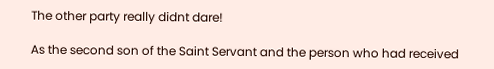The other party really didnt dare!

As the second son of the Saint Servant and the person who had received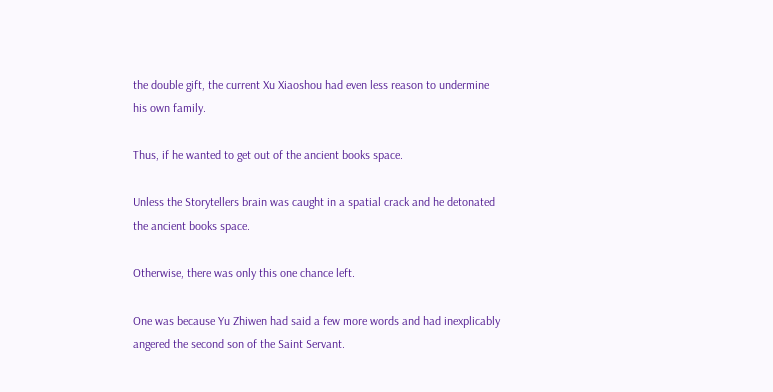the double gift, the current Xu Xiaoshou had even less reason to undermine his own family.

Thus, if he wanted to get out of the ancient books space.

Unless the Storytellers brain was caught in a spatial crack and he detonated the ancient books space.

Otherwise, there was only this one chance left.

One was because Yu Zhiwen had said a few more words and had inexplicably angered the second son of the Saint Servant.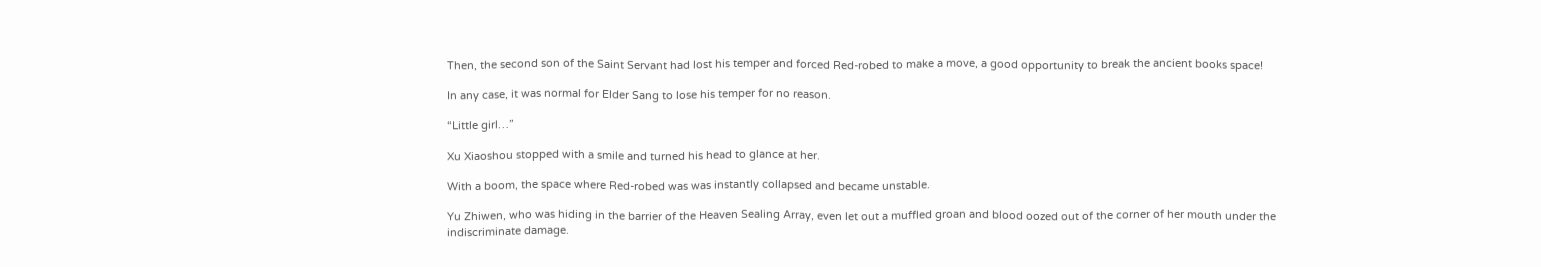Then, the second son of the Saint Servant had lost his temper and forced Red-robed to make a move, a good opportunity to break the ancient books space!

In any case, it was normal for Elder Sang to lose his temper for no reason.

“Little girl…”

Xu Xiaoshou stopped with a smile and turned his head to glance at her.

With a boom, the space where Red-robed was was instantly collapsed and became unstable.

Yu Zhiwen, who was hiding in the barrier of the Heaven Sealing Array, even let out a muffled groan and blood oozed out of the corner of her mouth under the indiscriminate damage.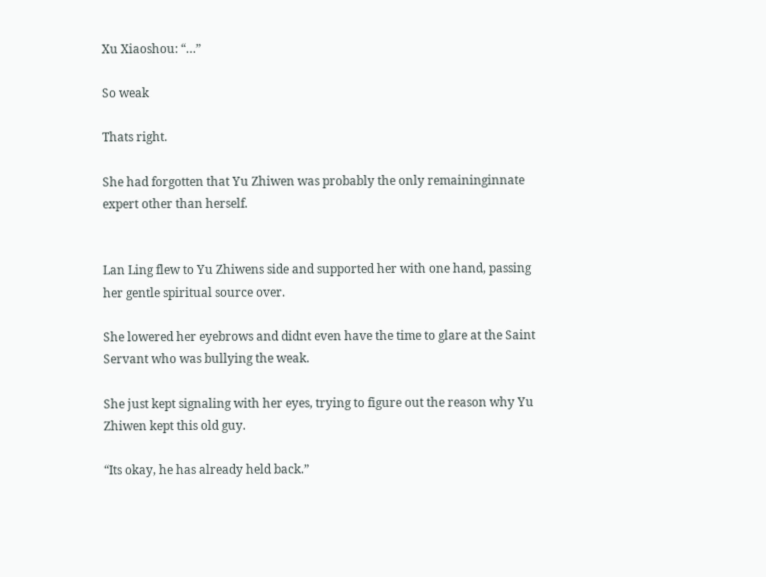Xu Xiaoshou: “…”

So weak

Thats right.

She had forgotten that Yu Zhiwen was probably the only remaininginnate expert other than herself.


Lan Ling flew to Yu Zhiwens side and supported her with one hand, passing her gentle spiritual source over.

She lowered her eyebrows and didnt even have the time to glare at the Saint Servant who was bullying the weak.

She just kept signaling with her eyes, trying to figure out the reason why Yu Zhiwen kept this old guy.

“Its okay, he has already held back.”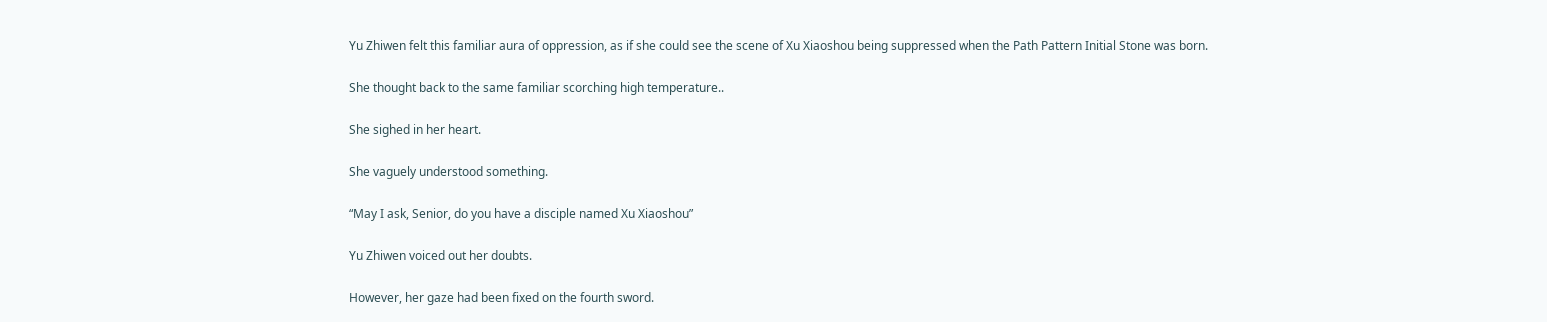Yu Zhiwen felt this familiar aura of oppression, as if she could see the scene of Xu Xiaoshou being suppressed when the Path Pattern Initial Stone was born.

She thought back to the same familiar scorching high temperature..

She sighed in her heart.

She vaguely understood something.

“May I ask, Senior, do you have a disciple named Xu Xiaoshou”

Yu Zhiwen voiced out her doubts.

However, her gaze had been fixed on the fourth sword.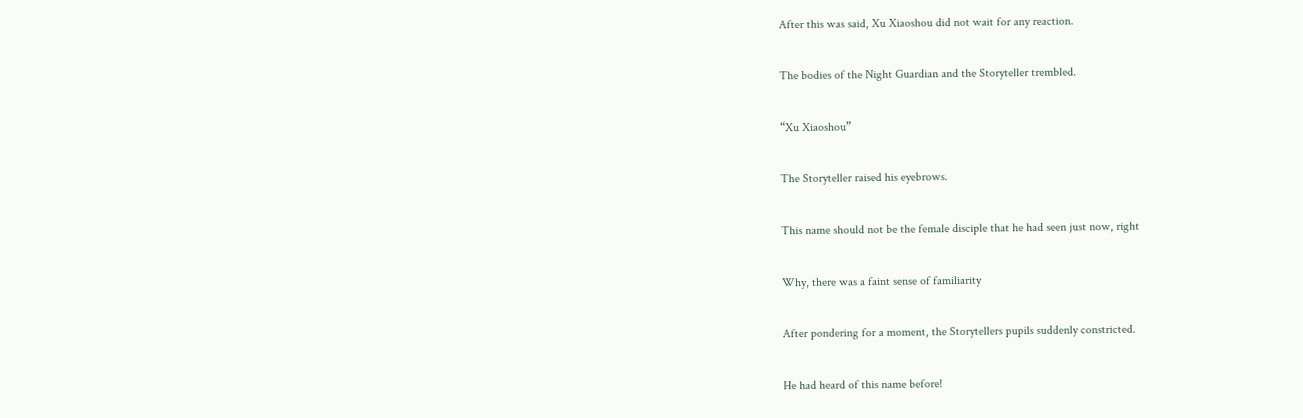After this was said, Xu Xiaoshou did not wait for any reaction.

The bodies of the Night Guardian and the Storyteller trembled.

“Xu Xiaoshou”

The Storyteller raised his eyebrows.

This name should not be the female disciple that he had seen just now, right

Why, there was a faint sense of familiarity

After pondering for a moment, the Storytellers pupils suddenly constricted.

He had heard of this name before!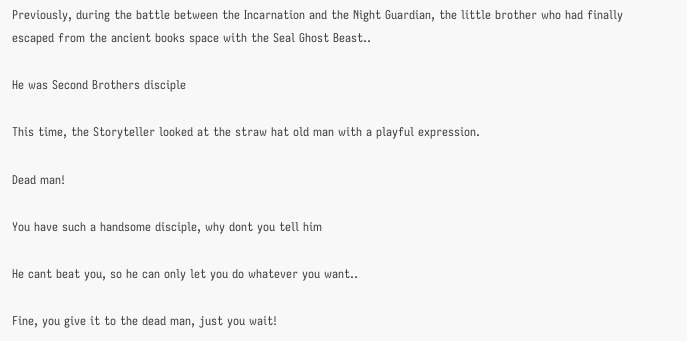Previously, during the battle between the Incarnation and the Night Guardian, the little brother who had finally escaped from the ancient books space with the Seal Ghost Beast..

He was Second Brothers disciple

This time, the Storyteller looked at the straw hat old man with a playful expression.

Dead man!

You have such a handsome disciple, why dont you tell him

He cant beat you, so he can only let you do whatever you want..

Fine, you give it to the dead man, just you wait!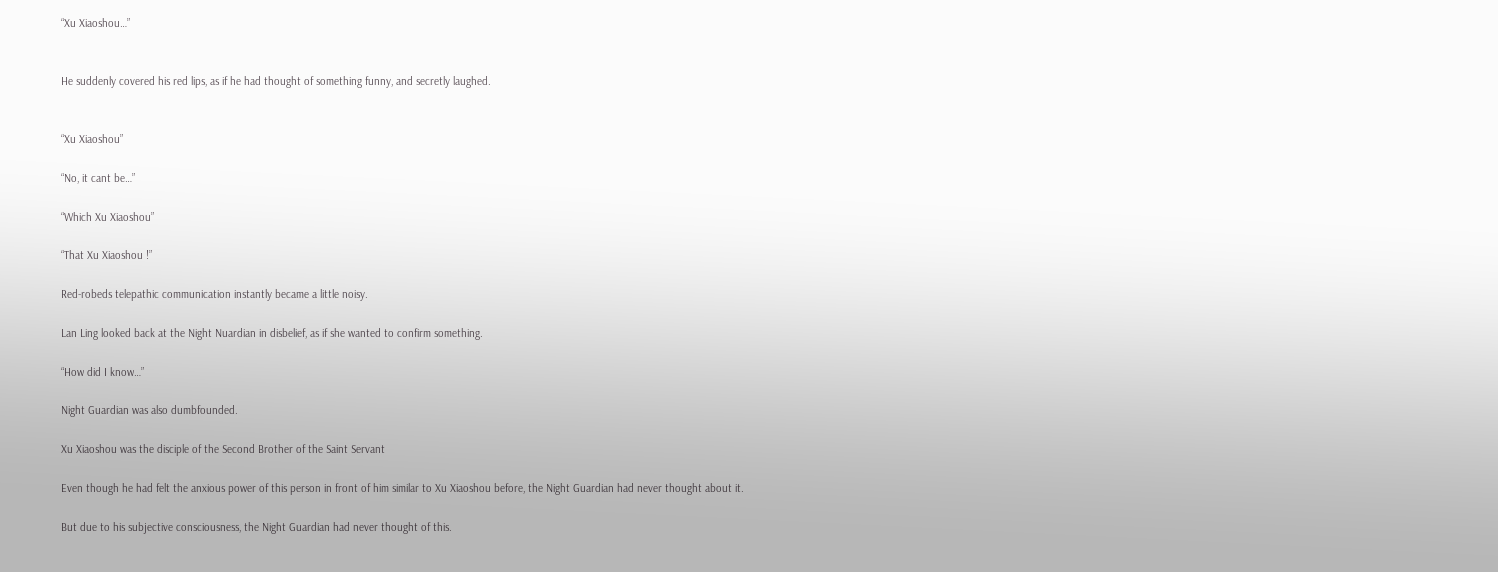“Xu Xiaoshou…”


He suddenly covered his red lips, as if he had thought of something funny, and secretly laughed.


“Xu Xiaoshou”

“No, it cant be…”

“Which Xu Xiaoshou”

“That Xu Xiaoshou !”

Red-robeds telepathic communication instantly became a little noisy.

Lan Ling looked back at the Night Nuardian in disbelief, as if she wanted to confirm something.

“How did I know…”

Night Guardian was also dumbfounded.

Xu Xiaoshou was the disciple of the Second Brother of the Saint Servant

Even though he had felt the anxious power of this person in front of him similar to Xu Xiaoshou before, the Night Guardian had never thought about it.

But due to his subjective consciousness, the Night Guardian had never thought of this.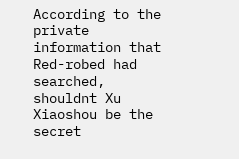According to the private information that Red-robed had searched, shouldnt Xu Xiaoshou be the secret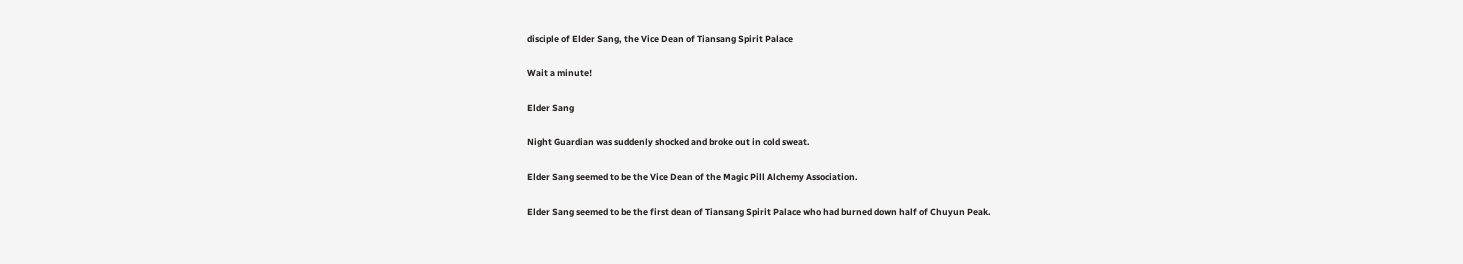disciple of Elder Sang, the Vice Dean of Tiansang Spirit Palace

Wait a minute!

Elder Sang

Night Guardian was suddenly shocked and broke out in cold sweat.

Elder Sang seemed to be the Vice Dean of the Magic Pill Alchemy Association.

Elder Sang seemed to be the first dean of Tiansang Spirit Palace who had burned down half of Chuyun Peak.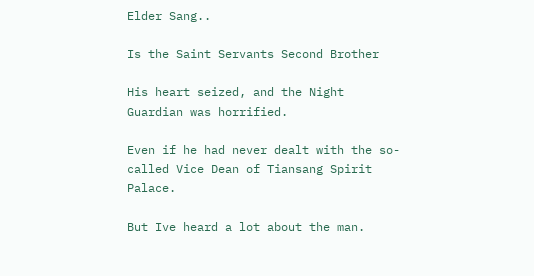Elder Sang..

Is the Saint Servants Second Brother

His heart seized, and the Night Guardian was horrified.

Even if he had never dealt with the so-called Vice Dean of Tiansang Spirit Palace.

But Ive heard a lot about the man.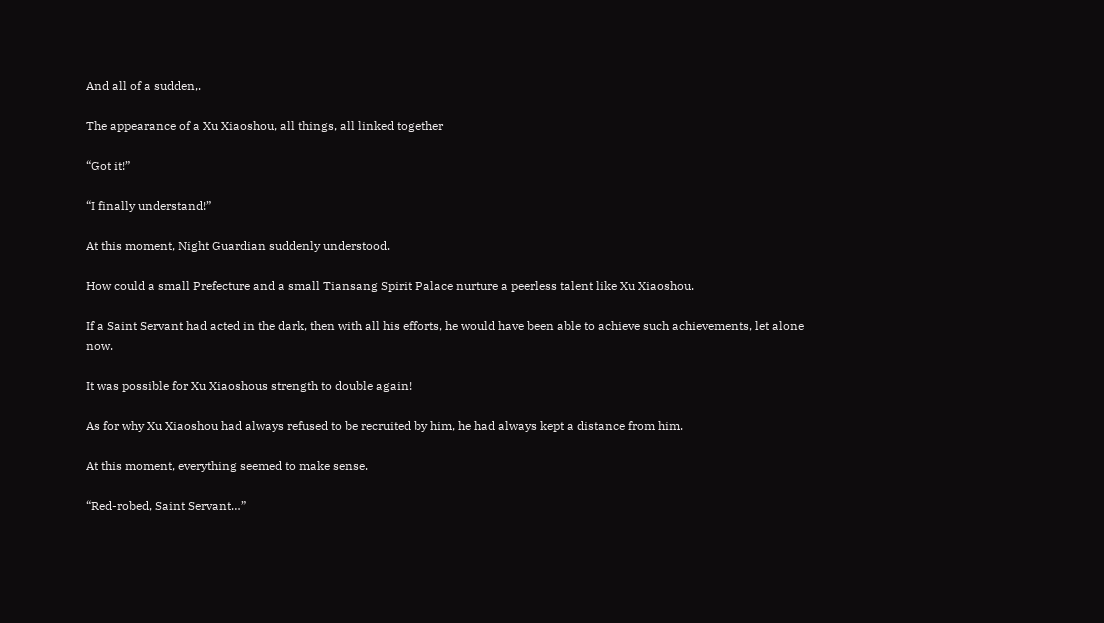And all of a sudden,.

The appearance of a Xu Xiaoshou, all things, all linked together

“Got it!”

“I finally understand!”

At this moment, Night Guardian suddenly understood.

How could a small Prefecture and a small Tiansang Spirit Palace nurture a peerless talent like Xu Xiaoshou.

If a Saint Servant had acted in the dark, then with all his efforts, he would have been able to achieve such achievements, let alone now.

It was possible for Xu Xiaoshous strength to double again!

As for why Xu Xiaoshou had always refused to be recruited by him, he had always kept a distance from him.

At this moment, everything seemed to make sense.

“Red-robed, Saint Servant…”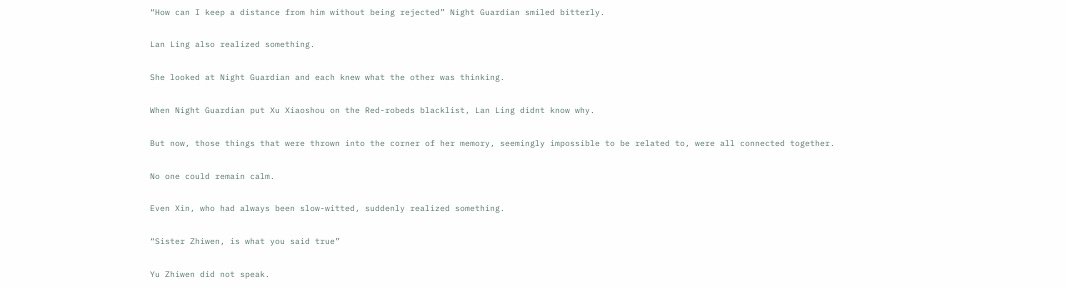“How can I keep a distance from him without being rejected” Night Guardian smiled bitterly.

Lan Ling also realized something.

She looked at Night Guardian and each knew what the other was thinking.

When Night Guardian put Xu Xiaoshou on the Red-robeds blacklist, Lan Ling didnt know why.

But now, those things that were thrown into the corner of her memory, seemingly impossible to be related to, were all connected together.

No one could remain calm.

Even Xin, who had always been slow-witted, suddenly realized something.

“Sister Zhiwen, is what you said true”

Yu Zhiwen did not speak.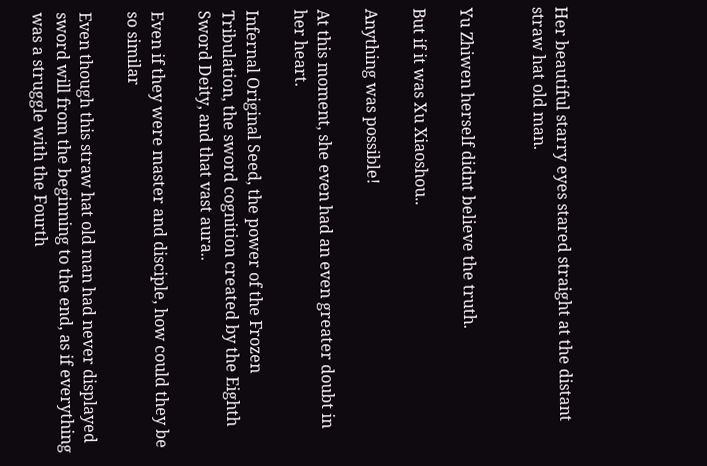Her beautiful starry eyes stared straight at the distant straw hat old man.


Yu Zhiwen herself didnt believe the truth.

But if it was Xu Xiaoshou..

Anything was possible!

At this moment, she even had an even greater doubt in her heart.

Infernal Original Seed, the power of the Frozen Tribulation, the sword cognition created by the Eighth Sword Deity, and that vast aura..

Even if they were master and disciple, how could they be so similar

Even though this straw hat old man had never displayed sword will from the beginning to the end, as if everything was a struggle with the Fourth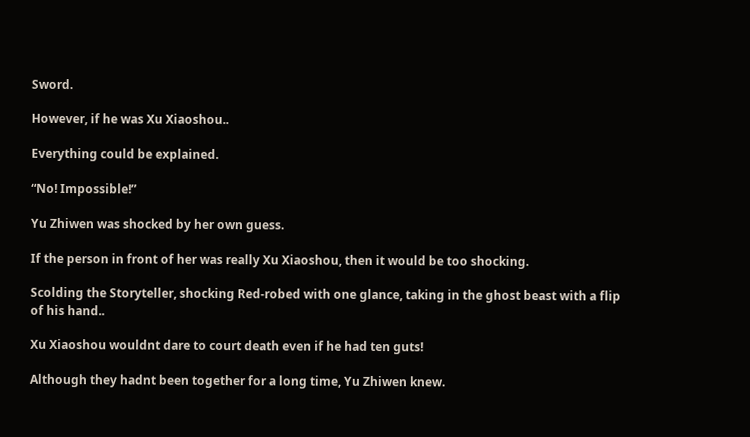Sword.

However, if he was Xu Xiaoshou..

Everything could be explained.

“No! Impossible!”

Yu Zhiwen was shocked by her own guess.

If the person in front of her was really Xu Xiaoshou, then it would be too shocking.

Scolding the Storyteller, shocking Red-robed with one glance, taking in the ghost beast with a flip of his hand..

Xu Xiaoshou wouldnt dare to court death even if he had ten guts!

Although they hadnt been together for a long time, Yu Zhiwen knew.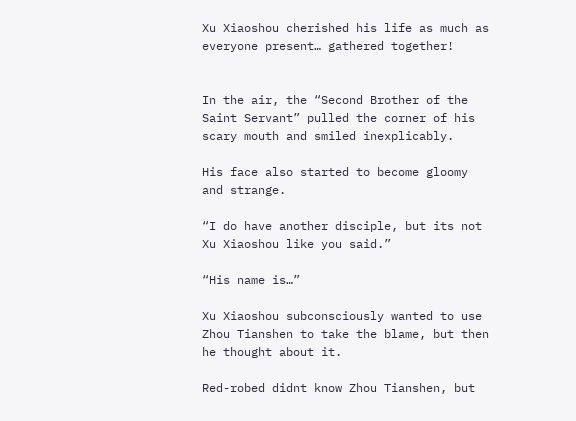Xu Xiaoshou cherished his life as much as everyone present… gathered together!


In the air, the “Second Brother of the Saint Servant” pulled the corner of his scary mouth and smiled inexplicably.

His face also started to become gloomy and strange.

“I do have another disciple, but its not Xu Xiaoshou like you said.”

“His name is…”

Xu Xiaoshou subconsciously wanted to use Zhou Tianshen to take the blame, but then he thought about it.

Red-robed didnt know Zhou Tianshen, but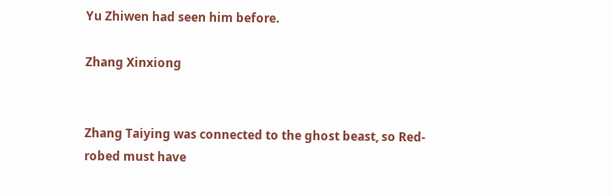Yu Zhiwen had seen him before.

Zhang Xinxiong


Zhang Taiying was connected to the ghost beast, so Red-robed must have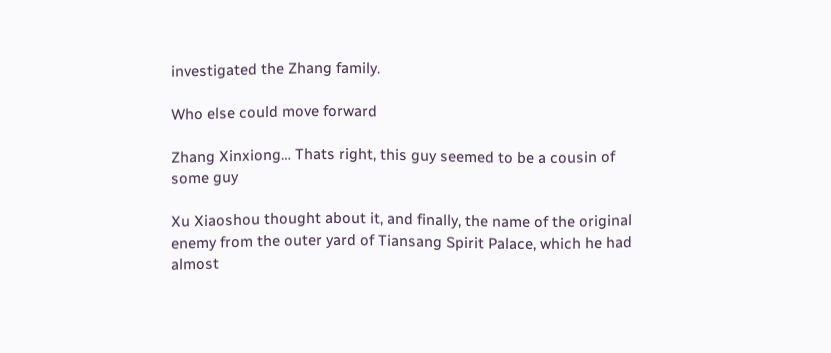investigated the Zhang family.

Who else could move forward

Zhang Xinxiong… Thats right, this guy seemed to be a cousin of some guy

Xu Xiaoshou thought about it, and finally, the name of the original enemy from the outer yard of Tiansang Spirit Palace, which he had almost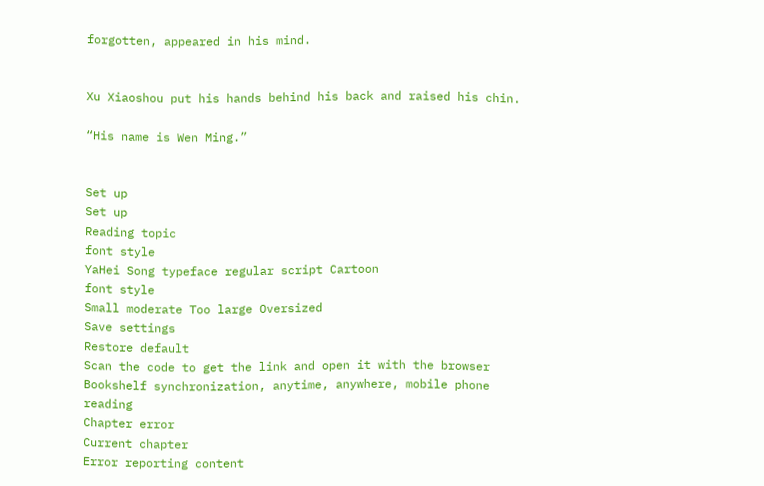forgotten, appeared in his mind.


Xu Xiaoshou put his hands behind his back and raised his chin.

“His name is Wen Ming.”


Set up
Set up
Reading topic
font style
YaHei Song typeface regular script Cartoon
font style
Small moderate Too large Oversized
Save settings
Restore default
Scan the code to get the link and open it with the browser
Bookshelf synchronization, anytime, anywhere, mobile phone reading
Chapter error
Current chapter
Error reporting content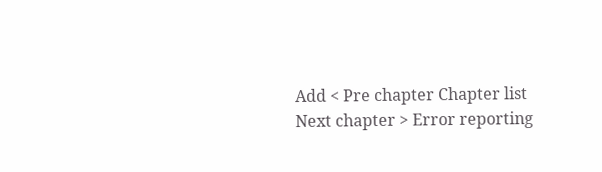Add < Pre chapter Chapter list Next chapter > Error reporting